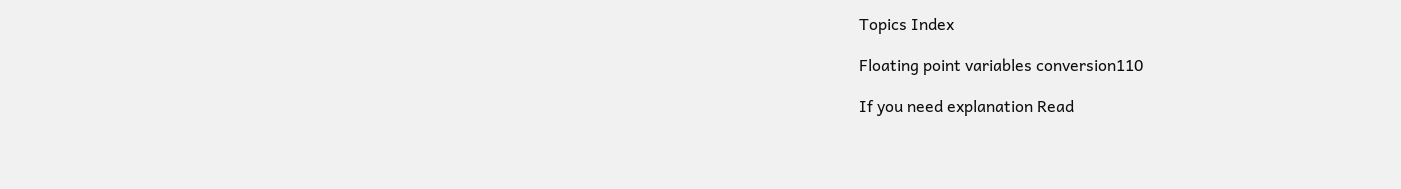Topics Index

Floating point variables conversion110

If you need explanation Read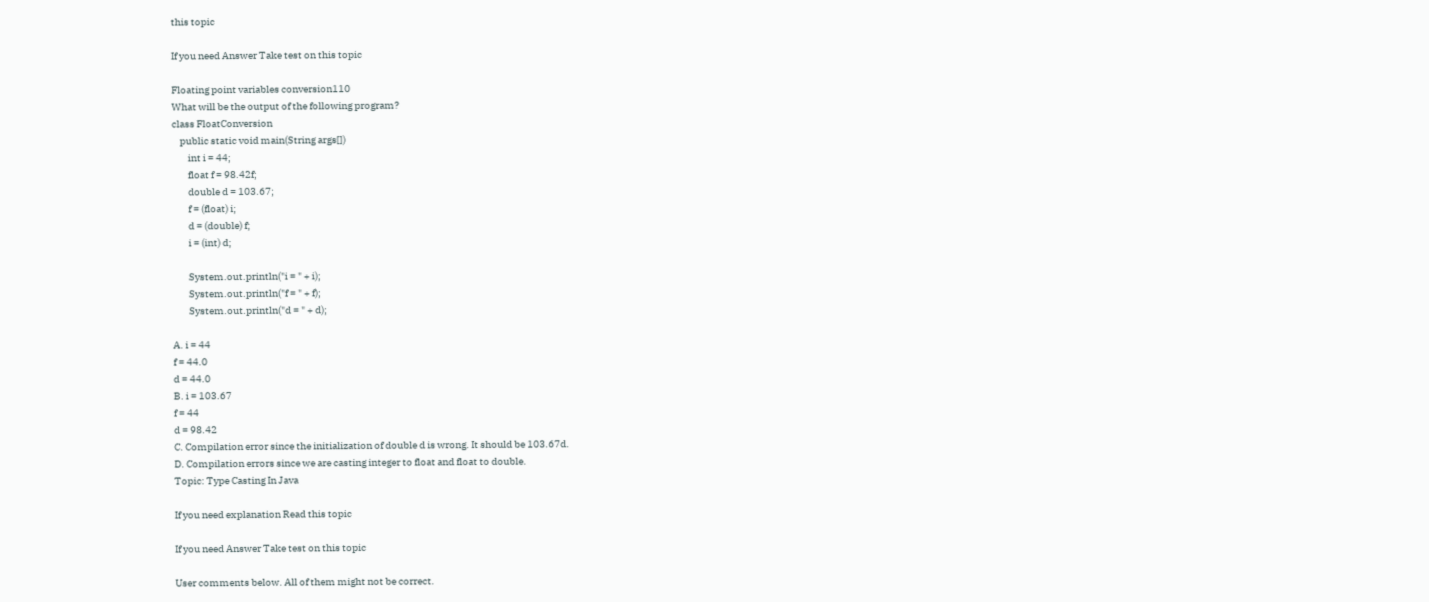this topic

If you need Answer Take test on this topic

Floating point variables conversion110
What will be the output of the following program?
class FloatConversion
    public static void main(String args[])
        int i = 44;
        float f = 98.42f;
        double d = 103.67;
        f = (float) i;
        d = (double) f;
        i = (int) d;

        System.out.println("i = " + i);
        System.out.println("f = " + f);
        System.out.println("d = " + d);

A. i = 44
f = 44.0
d = 44.0
B. i = 103.67
f = 44
d = 98.42
C. Compilation error since the initialization of double d is wrong. It should be 103.67d.
D. Compilation errors since we are casting integer to float and float to double.
Topic: Type Casting In Java

If you need explanation Read this topic

If you need Answer Take test on this topic

User comments below. All of them might not be correct.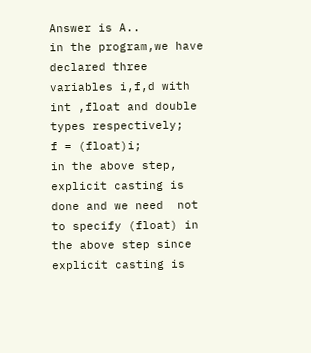Answer is A..
in the program,we have declared three variables i,f,d with int ,float and double types respectively;
f = (float)i;
in the above step, explicit casting is done and we need  not to specify (float) in the above step since explicit casting is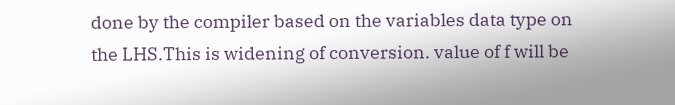done by the compiler based on the variables data type on the LHS.This is widening of conversion. value of f will be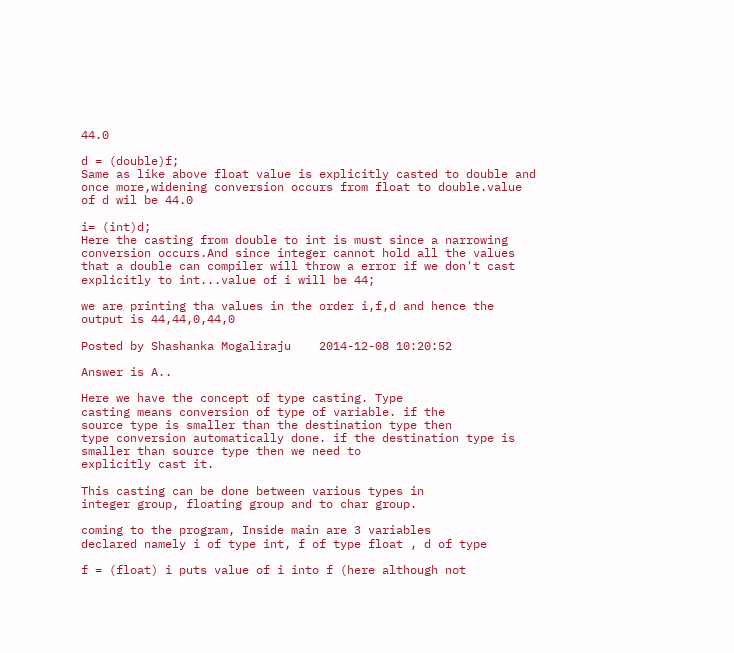44.0

d = (double)f;
Same as like above float value is explicitly casted to double and once more,widening conversion occurs from float to double.value of d wil be 44.0

i= (int)d;
Here the casting from double to int is must since a narrowing conversion occurs.And since integer cannot hold all the values that a double can compiler will throw a error if we don't cast explicitly to int...value of i will be 44;

we are printing tha values in the order i,f,d and hence the output is 44,44,0,44,0

Posted by Shashanka Mogaliraju    2014-12-08 10:20:52

Answer is A..

Here we have the concept of type casting. Type
casting means conversion of type of variable. if the
source type is smaller than the destination type then
type conversion automatically done. if the destination type is smaller than source type then we need to
explicitly cast it.

This casting can be done between various types in
integer group, floating group and to char group.

coming to the program, Inside main are 3 variables
declared namely i of type int, f of type float , d of type

f = (float) i puts value of i into f (here although not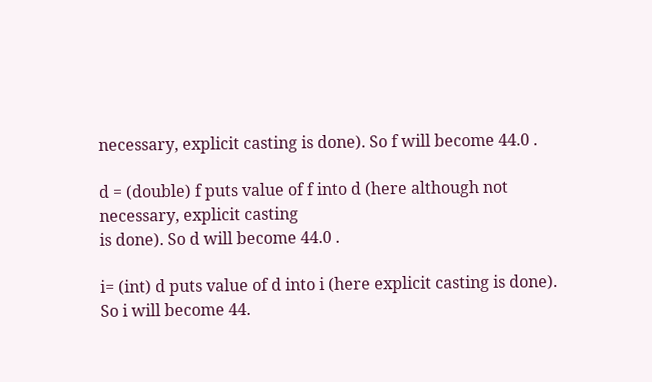necessary, explicit casting is done). So f will become 44.0 .

d = (double) f puts value of f into d (here although not
necessary, explicit casting
is done). So d will become 44.0 .

i= (int) d puts value of d into i (here explicit casting is done). So i will become 44.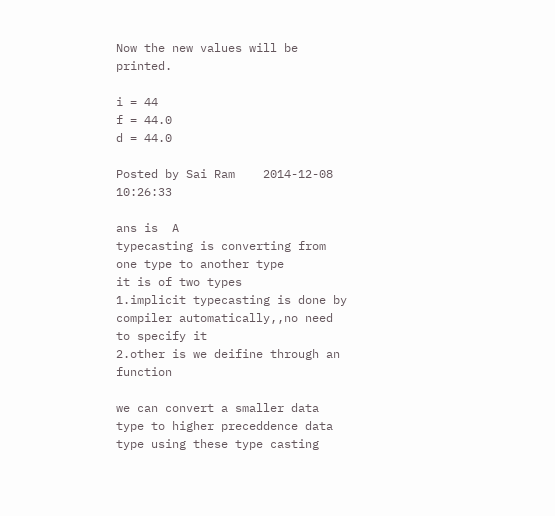Now the new values will be printed.

i = 44
f = 44.0
d = 44.0

Posted by Sai Ram    2014-12-08 10:26:33

ans is  A
typecasting is converting from one type to another type
it is of two types
1.implicit typecasting is done by compiler automatically,,no need to specify it
2.other is we deifine through an function

we can convert a smaller data type to higher preceddence data type using these type casting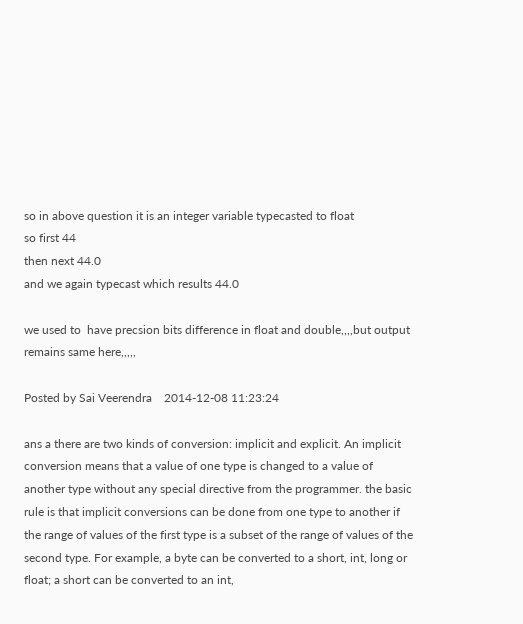so in above question it is an integer variable typecasted to float
so first 44
then next 44.0
and we again typecast which results 44.0

we used to  have precsion bits difference in float and double,,,,but output remains same here,,,,,

Posted by Sai Veerendra    2014-12-08 11:23:24

ans a there are two kinds of conversion: implicit and explicit. An implicit conversion means that a value of one type is changed to a value of another type without any special directive from the programmer. the basic rule is that implicit conversions can be done from one type to another if the range of values of the first type is a subset of the range of values of the second type. For example, a byte can be converted to a short, int, long or float; a short can be converted to an int,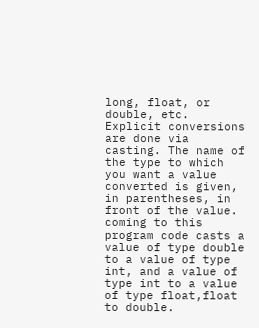long, float, or double, etc. Explicit conversions are done via casting. The name of the type to which you want a value converted is given, in parentheses, in front of the value. coming to this program code casts a value of type double to a value of type int, and a value of type int to a value of type float,float to double.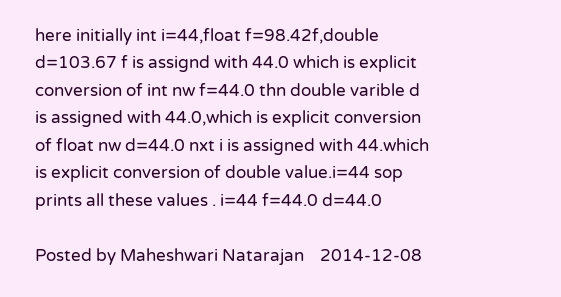here initially int i=44,float f=98.42f,double d=103.67 f is assignd with 44.0 which is explicit conversion of int nw f=44.0 thn double varible d is assigned with 44.0,which is explicit conversion of float nw d=44.0 nxt i is assigned with 44.which is explicit conversion of double value.i=44 sop prints all these values . i=44 f=44.0 d=44.0

Posted by Maheshwari Natarajan    2014-12-08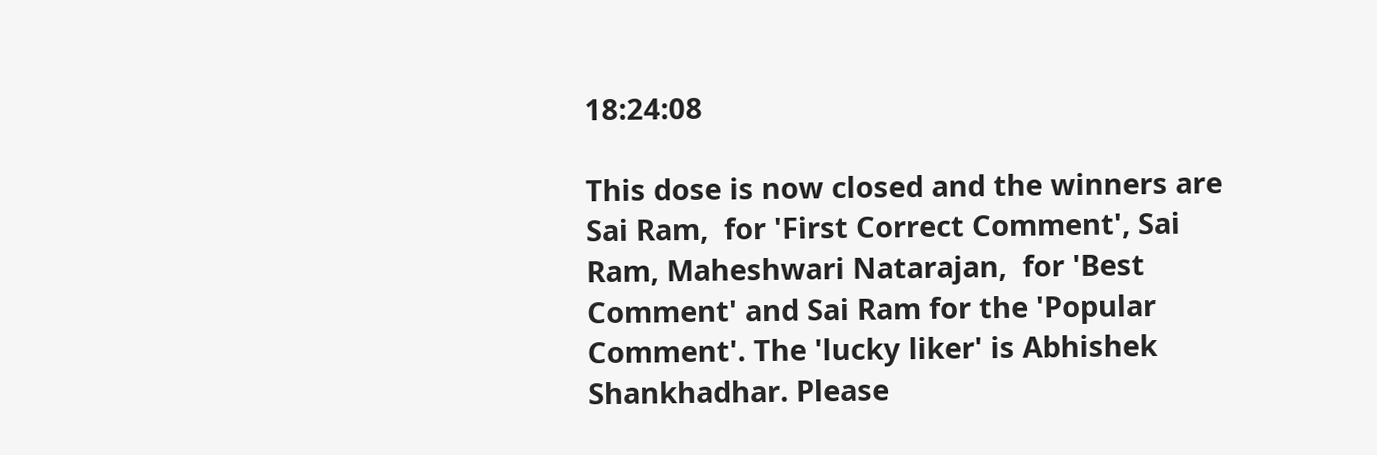18:24:08

This dose is now closed and the winners are Sai Ram,  for 'First Correct Comment', Sai Ram, Maheshwari Natarajan,  for 'Best Comment' and Sai Ram for the 'Popular Comment'. The 'lucky liker' is Abhishek Shankhadhar. Please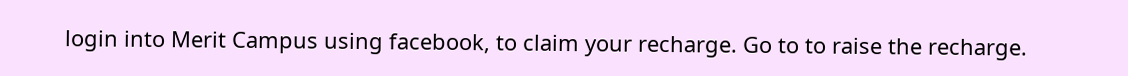login into Merit Campus using facebook, to claim your recharge. Go to to raise the recharge.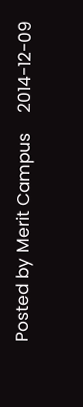Posted by Merit Campus    2014-12-09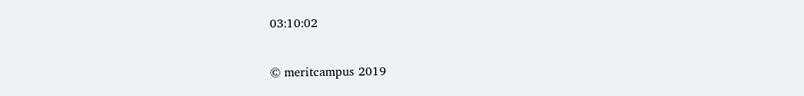03:10:02

© meritcampus 2019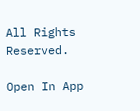All Rights Reserved.

Open In App